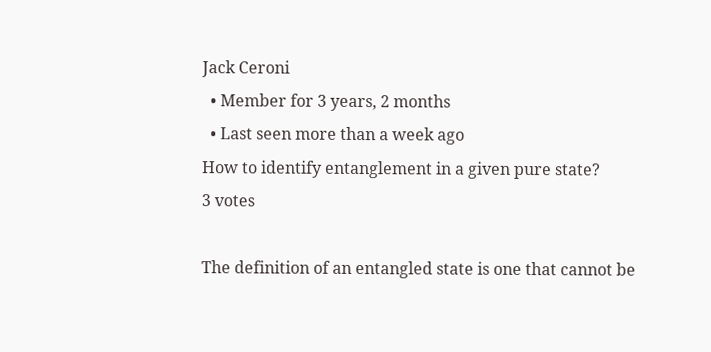Jack Ceroni
  • Member for 3 years, 2 months
  • Last seen more than a week ago
How to identify entanglement in a given pure state?
3 votes

The definition of an entangled state is one that cannot be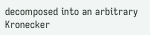decomposed into an arbitrary Kronecker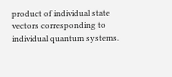product of individual state vectors corresponding to individual quantum systems.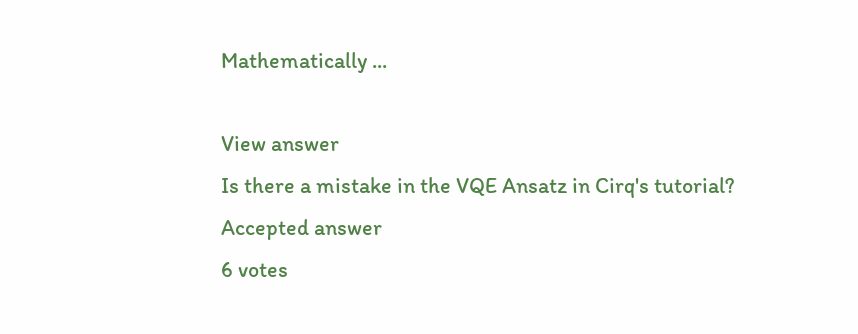Mathematically ...

View answer
Is there a mistake in the VQE Ansatz in Cirq's tutorial?
Accepted answer
6 votes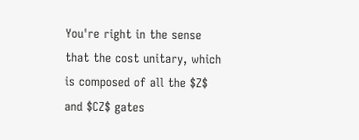You're right in the sense that the cost unitary, which is composed of all the $Z$ and $CZ$ gates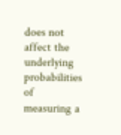does not affect the underlying probabilities of measuring a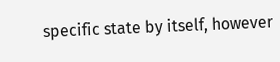specific state by itself, however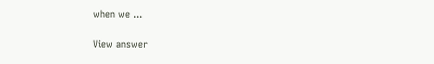when we ...

View answer